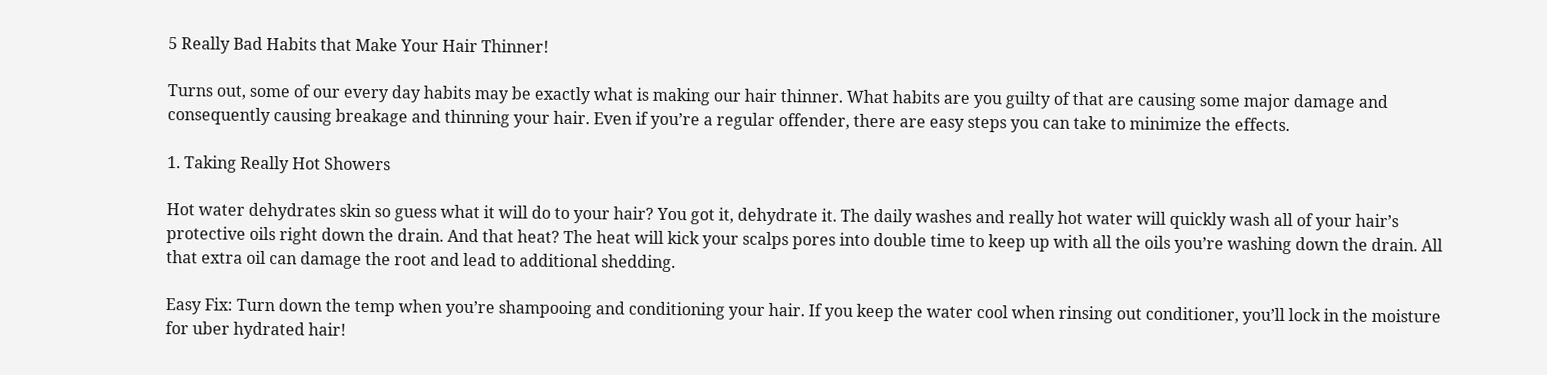5 Really Bad Habits that Make Your Hair Thinner!

Turns out, some of our every day habits may be exactly what is making our hair thinner. What habits are you guilty of that are causing some major damage and consequently causing breakage and thinning your hair. Even if you’re a regular offender, there are easy steps you can take to minimize the effects.

1. Taking Really Hot Showers

Hot water dehydrates skin so guess what it will do to your hair? You got it, dehydrate it. The daily washes and really hot water will quickly wash all of your hair’s protective oils right down the drain. And that heat? The heat will kick your scalps pores into double time to keep up with all the oils you’re washing down the drain. All that extra oil can damage the root and lead to additional shedding.

Easy Fix: Turn down the temp when you’re shampooing and conditioning your hair. If you keep the water cool when rinsing out conditioner, you’ll lock in the moisture for uber hydrated hair!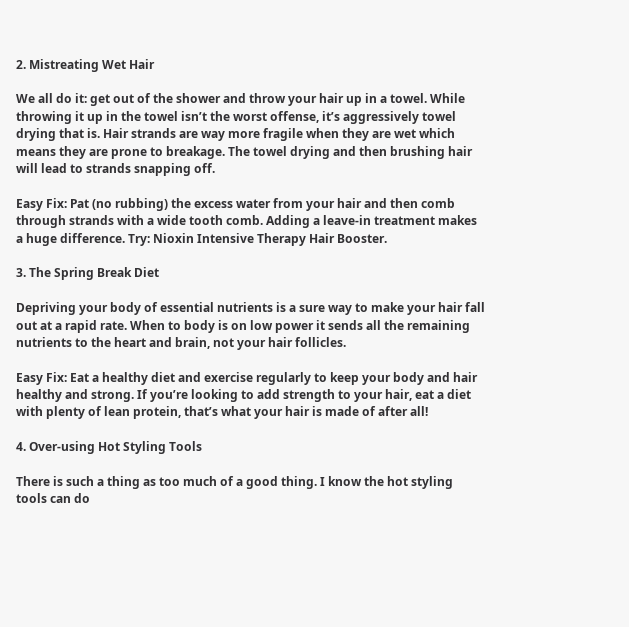2. Mistreating Wet Hair

We all do it: get out of the shower and throw your hair up in a towel. While throwing it up in the towel isn’t the worst offense, it’s aggressively towel drying that is. Hair strands are way more fragile when they are wet which means they are prone to breakage. The towel drying and then brushing hair will lead to strands snapping off.

Easy Fix: Pat (no rubbing) the excess water from your hair and then comb through strands with a wide tooth comb. Adding a leave-in treatment makes a huge difference. Try: Nioxin Intensive Therapy Hair Booster.

3. The Spring Break Diet

Depriving your body of essential nutrients is a sure way to make your hair fall out at a rapid rate. When to body is on low power it sends all the remaining nutrients to the heart and brain, not your hair follicles.

Easy Fix: Eat a healthy diet and exercise regularly to keep your body and hair healthy and strong. If you’re looking to add strength to your hair, eat a diet with plenty of lean protein, that’s what your hair is made of after all!

4. Over-using Hot Styling Tools

There is such a thing as too much of a good thing. I know the hot styling tools can do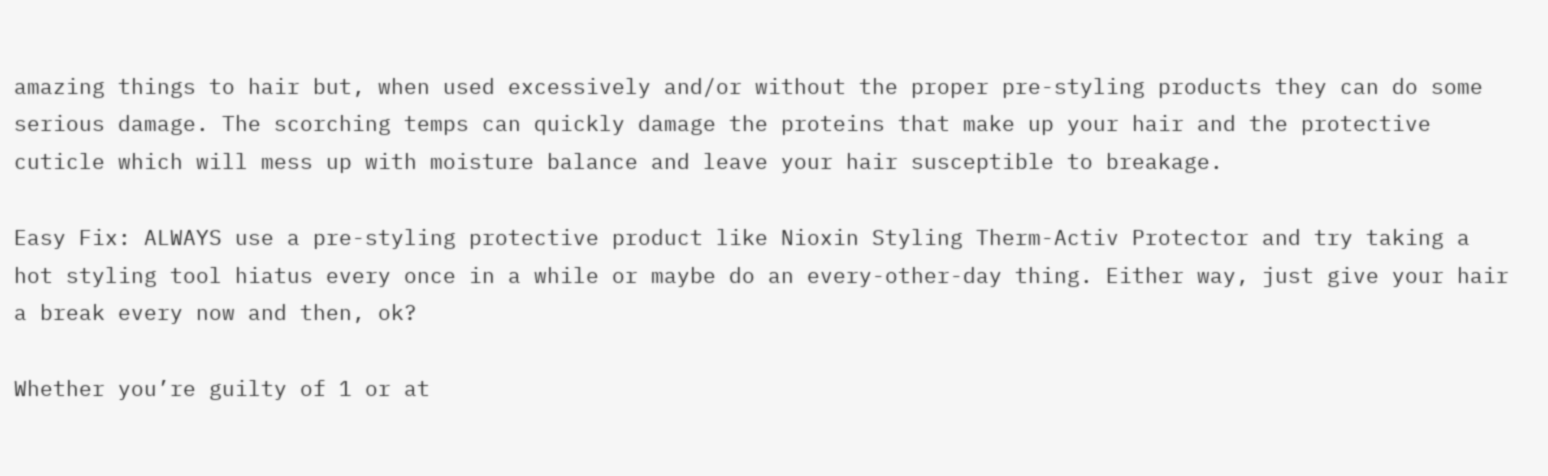amazing things to hair but, when used excessively and/or without the proper pre-styling products they can do some serious damage. The scorching temps can quickly damage the proteins that make up your hair and the protective cuticle which will mess up with moisture balance and leave your hair susceptible to breakage.

Easy Fix: ALWAYS use a pre-styling protective product like Nioxin Styling Therm-Activ Protector and try taking a hot styling tool hiatus every once in a while or maybe do an every-other-day thing. Either way, just give your hair a break every now and then, ok?

Whether you’re guilty of 1 or at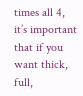times all 4, it’s important that if you want thick, full,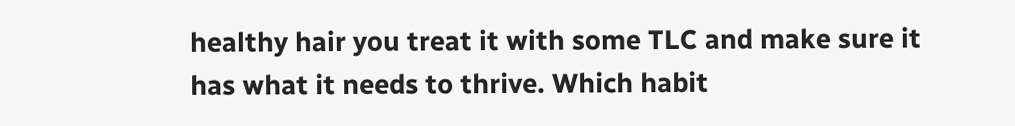healthy hair you treat it with some TLC and make sure it has what it needs to thrive. Which habit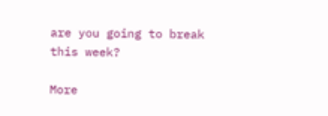are you going to break this week?

More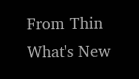From Thin
What's New